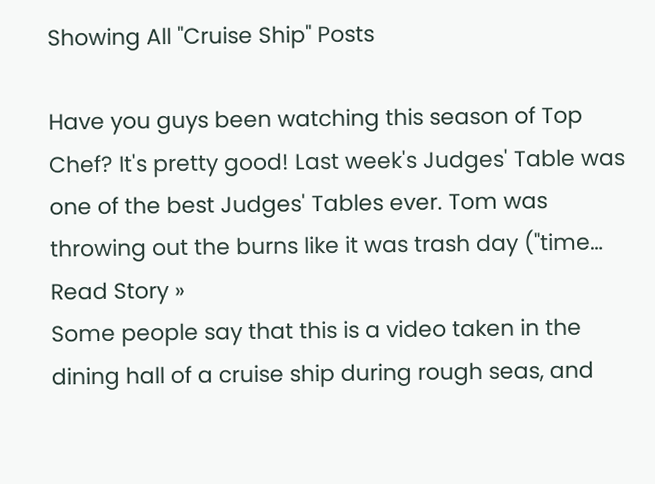Showing All "Cruise Ship" Posts

Have you guys been watching this season of Top Chef? It's pretty good! Last week's Judges' Table was one of the best Judges' Tables ever. Tom was throwing out the burns like it was trash day ("time…   Read Story »
Some people say that this is a video taken in the dining hall of a cruise ship during rough seas, and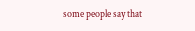some people say that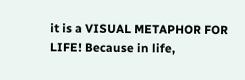it is a VISUAL METAPHOR FOR LIFE! Because in life,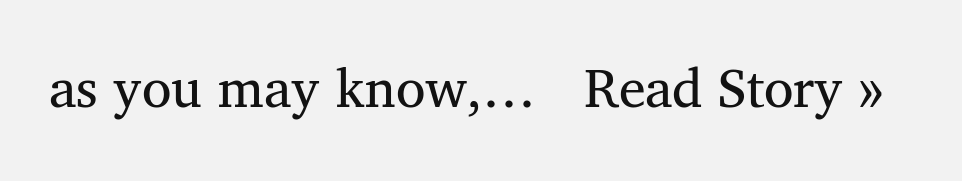as you may know,…   Read Story »